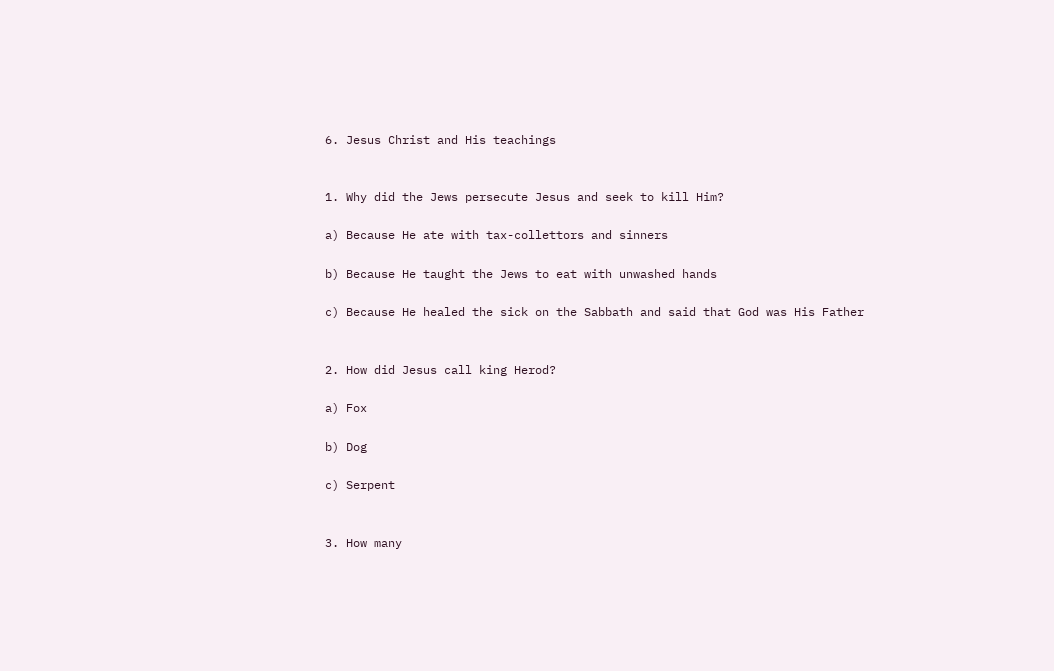6. Jesus Christ and His teachings


1. Why did the Jews persecute Jesus and seek to kill Him?

a) Because He ate with tax-collettors and sinners

b) Because He taught the Jews to eat with unwashed hands

c) Because He healed the sick on the Sabbath and said that God was His Father


2. How did Jesus call king Herod?

a) Fox

b) Dog

c) Serpent


3. How many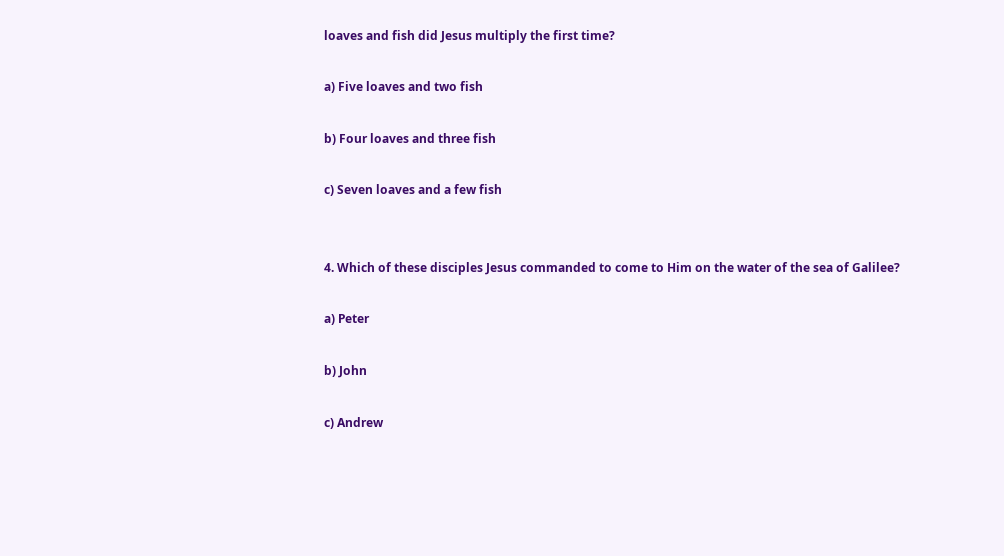loaves and fish did Jesus multiply the first time?

a) Five loaves and two fish

b) Four loaves and three fish

c) Seven loaves and a few fish


4. Which of these disciples Jesus commanded to come to Him on the water of the sea of Galilee?

a) Peter

b) John

c) Andrew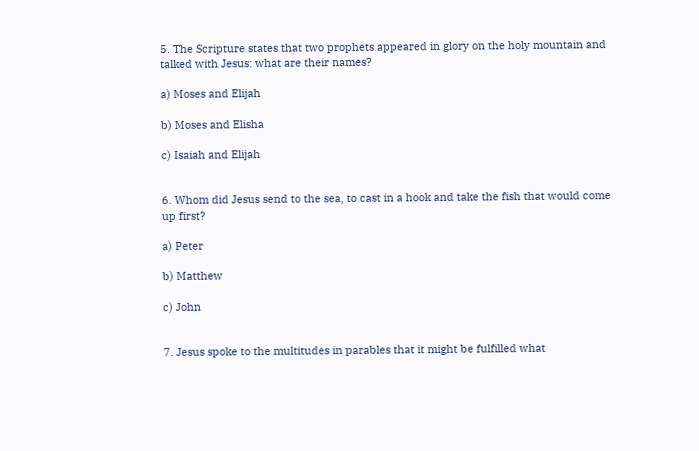5. The Scripture states that two prophets appeared in glory on the holy mountain and talked with Jesus: what are their names?

a) Moses and Elijah

b) Moses and Elisha

c) Isaiah and Elijah


6. Whom did Jesus send to the sea, to cast in a hook and take the fish that would come up first?

a) Peter

b) Matthew

c) John


7. Jesus spoke to the multitudes in parables that it might be fulfilled what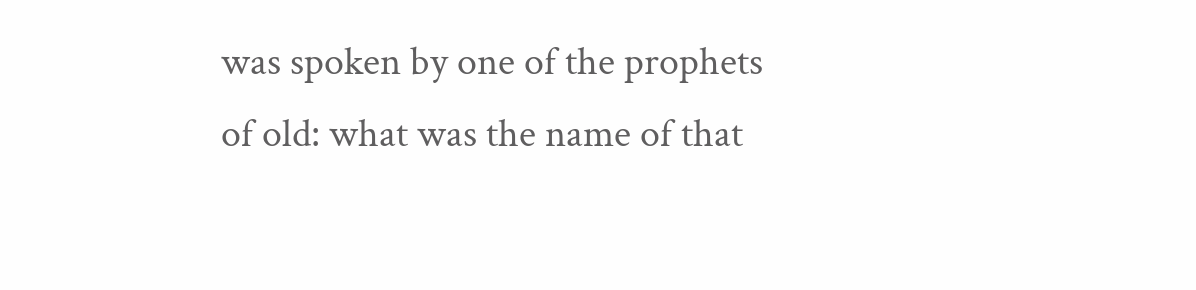was spoken by one of the prophets of old: what was the name of that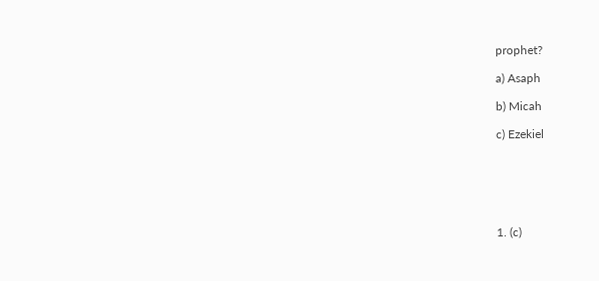prophet?

a) Asaph

b) Micah

c) Ezekiel






1. (c)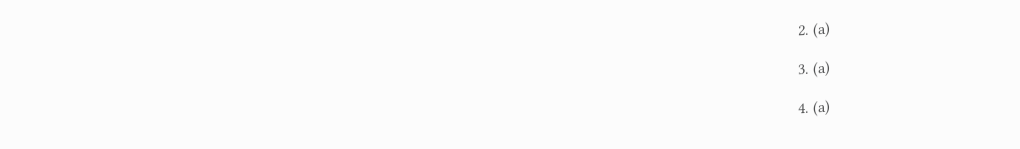2. (a)

3. (a)

4. (a)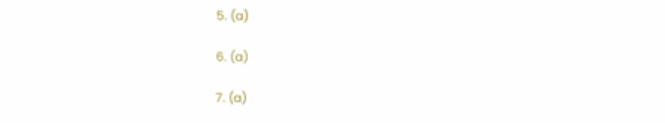5. (a)

6. (a)

7. (a)